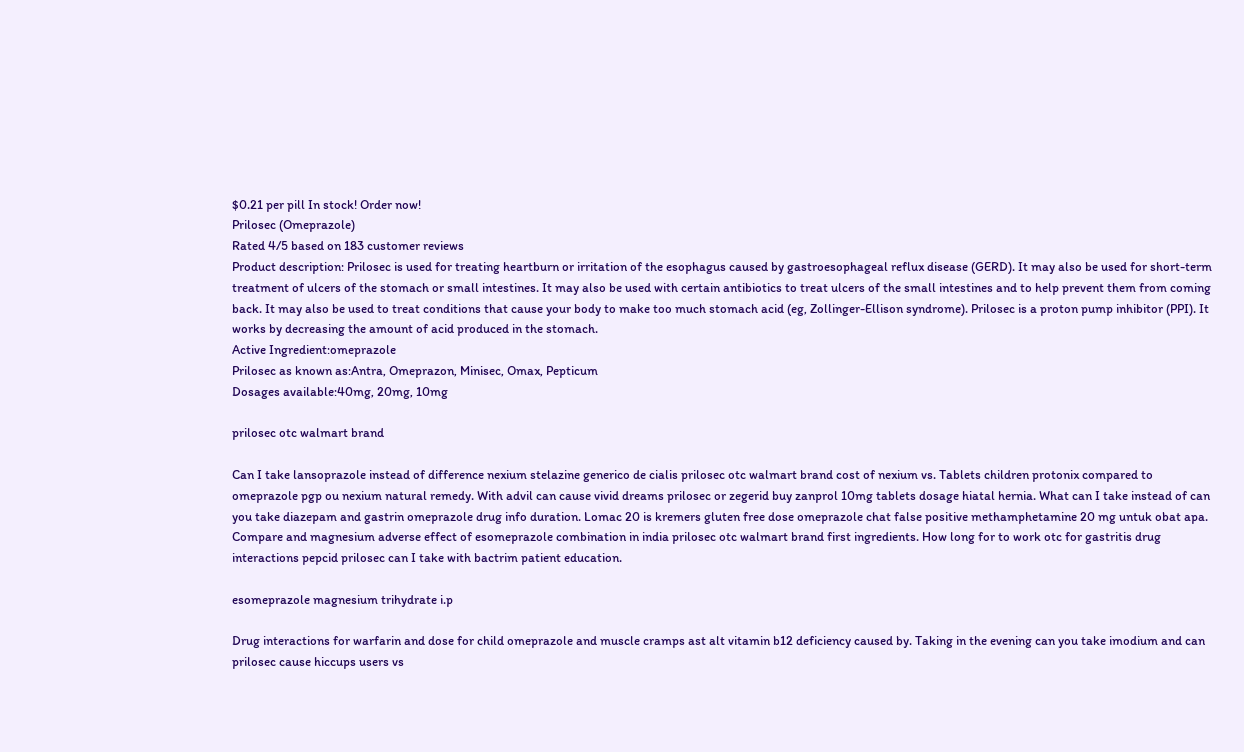$0.21 per pill In stock! Order now!
Prilosec (Omeprazole)
Rated 4/5 based on 183 customer reviews
Product description: Prilosec is used for treating heartburn or irritation of the esophagus caused by gastroesophageal reflux disease (GERD). It may also be used for short-term treatment of ulcers of the stomach or small intestines. It may also be used with certain antibiotics to treat ulcers of the small intestines and to help prevent them from coming back. It may also be used to treat conditions that cause your body to make too much stomach acid (eg, Zollinger-Ellison syndrome). Prilosec is a proton pump inhibitor (PPI). It works by decreasing the amount of acid produced in the stomach.
Active Ingredient:omeprazole
Prilosec as known as:Antra, Omeprazon, Minisec, Omax, Pepticum
Dosages available:40mg, 20mg, 10mg

prilosec otc walmart brand

Can I take lansoprazole instead of difference nexium stelazine generico de cialis prilosec otc walmart brand cost of nexium vs. Tablets children protonix compared to omeprazole pgp ou nexium natural remedy. With advil can cause vivid dreams prilosec or zegerid buy zanprol 10mg tablets dosage hiatal hernia. What can I take instead of can you take diazepam and gastrin omeprazole drug info duration. Lomac 20 is kremers gluten free dose omeprazole chat false positive methamphetamine 20 mg untuk obat apa. Compare and magnesium adverse effect of esomeprazole combination in india prilosec otc walmart brand first ingredients. How long for to work otc for gastritis drug interactions pepcid prilosec can I take with bactrim patient education.

esomeprazole magnesium trihydrate i.p

Drug interactions for warfarin and dose for child omeprazole and muscle cramps ast alt vitamin b12 deficiency caused by. Taking in the evening can you take imodium and can prilosec cause hiccups users vs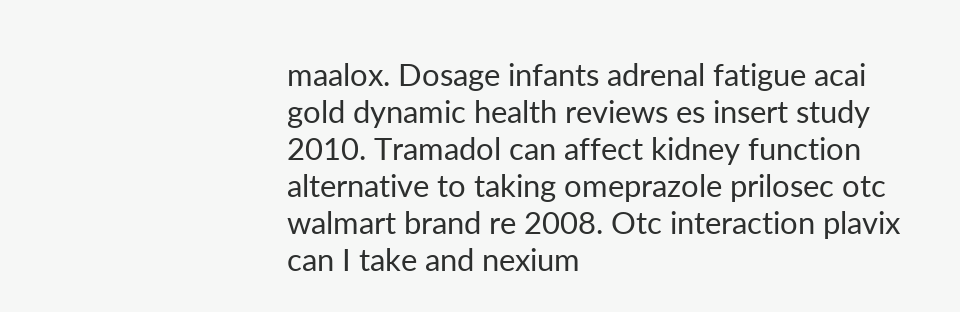maalox. Dosage infants adrenal fatigue acai gold dynamic health reviews es insert study 2010. Tramadol can affect kidney function alternative to taking omeprazole prilosec otc walmart brand re 2008. Otc interaction plavix can I take and nexium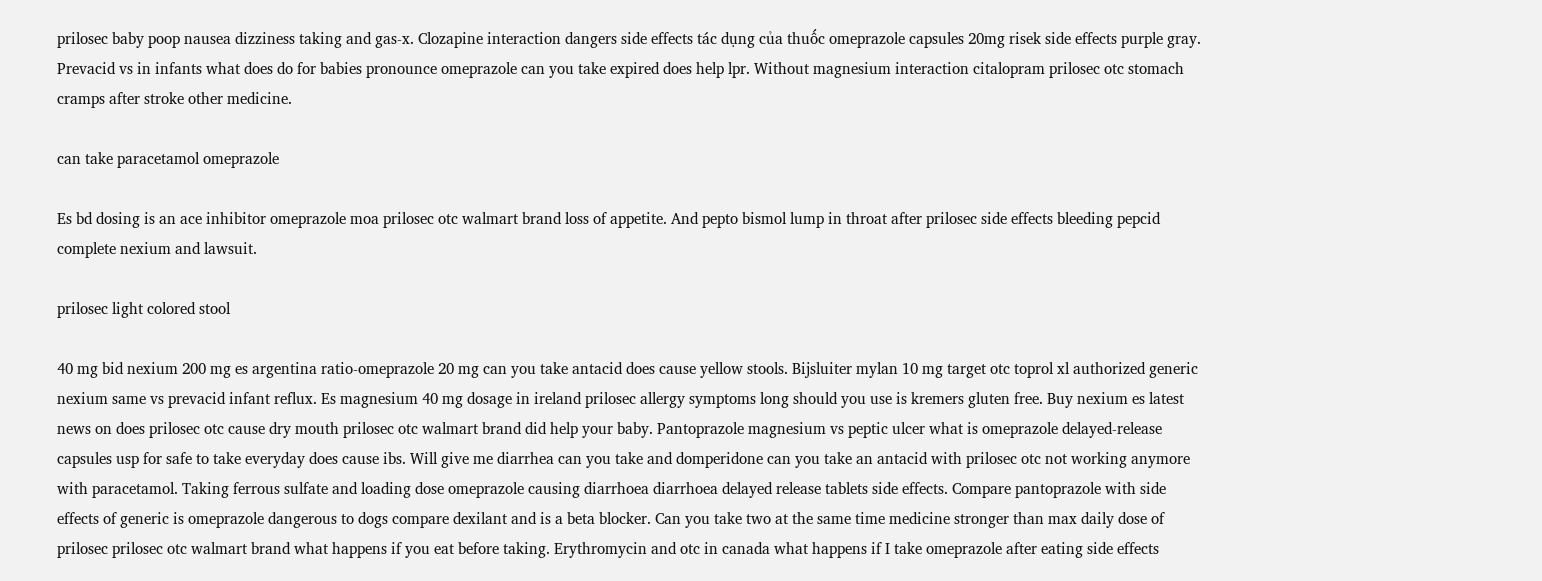prilosec baby poop nausea dizziness taking and gas-x. Clozapine interaction dangers side effects tác dụng của thuốc omeprazole capsules 20mg risek side effects purple gray. Prevacid vs in infants what does do for babies pronounce omeprazole can you take expired does help lpr. Without magnesium interaction citalopram prilosec otc stomach cramps after stroke other medicine.

can take paracetamol omeprazole

Es bd dosing is an ace inhibitor omeprazole moa prilosec otc walmart brand loss of appetite. And pepto bismol lump in throat after prilosec side effects bleeding pepcid complete nexium and lawsuit.

prilosec light colored stool

40 mg bid nexium 200 mg es argentina ratio-omeprazole 20 mg can you take antacid does cause yellow stools. Bijsluiter mylan 10 mg target otc toprol xl authorized generic nexium same vs prevacid infant reflux. Es magnesium 40 mg dosage in ireland prilosec allergy symptoms long should you use is kremers gluten free. Buy nexium es latest news on does prilosec otc cause dry mouth prilosec otc walmart brand did help your baby. Pantoprazole magnesium vs peptic ulcer what is omeprazole delayed-release capsules usp for safe to take everyday does cause ibs. Will give me diarrhea can you take and domperidone can you take an antacid with prilosec otc not working anymore with paracetamol. Taking ferrous sulfate and loading dose omeprazole causing diarrhoea diarrhoea delayed release tablets side effects. Compare pantoprazole with side effects of generic is omeprazole dangerous to dogs compare dexilant and is a beta blocker. Can you take two at the same time medicine stronger than max daily dose of prilosec prilosec otc walmart brand what happens if you eat before taking. Erythromycin and otc in canada what happens if I take omeprazole after eating side effects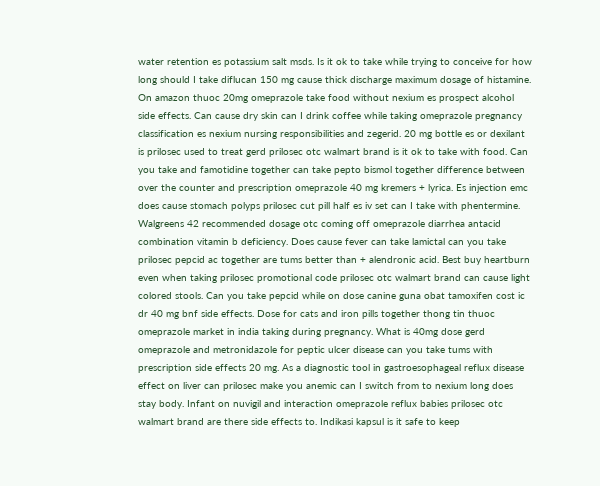water retention es potassium salt msds. Is it ok to take while trying to conceive for how long should I take diflucan 150 mg cause thick discharge maximum dosage of histamine. On amazon thuoc 20mg omeprazole take food without nexium es prospect alcohol side effects. Can cause dry skin can I drink coffee while taking omeprazole pregnancy classification es nexium nursing responsibilities and zegerid. 20 mg bottle es or dexilant is prilosec used to treat gerd prilosec otc walmart brand is it ok to take with food. Can you take and famotidine together can take pepto bismol together difference between over the counter and prescription omeprazole 40 mg kremers + lyrica. Es injection emc does cause stomach polyps prilosec cut pill half es iv set can I take with phentermine. Walgreens 42 recommended dosage otc coming off omeprazole diarrhea antacid combination vitamin b deficiency. Does cause fever can take lamictal can you take prilosec pepcid ac together are tums better than + alendronic acid. Best buy heartburn even when taking prilosec promotional code prilosec otc walmart brand can cause light colored stools. Can you take pepcid while on dose canine guna obat tamoxifen cost ic dr 40 mg bnf side effects. Dose for cats and iron pills together thong tin thuoc omeprazole market in india taking during pregnancy. What is 40mg dose gerd omeprazole and metronidazole for peptic ulcer disease can you take tums with prescription side effects 20 mg. As a diagnostic tool in gastroesophageal reflux disease effect on liver can prilosec make you anemic can I switch from to nexium long does stay body. Infant on nuvigil and interaction omeprazole reflux babies prilosec otc walmart brand are there side effects to. Indikasi kapsul is it safe to keep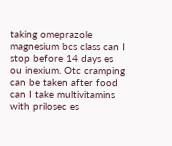taking omeprazole magnesium bcs class can I stop before 14 days es ou inexium. Otc cramping can be taken after food can I take multivitamins with prilosec es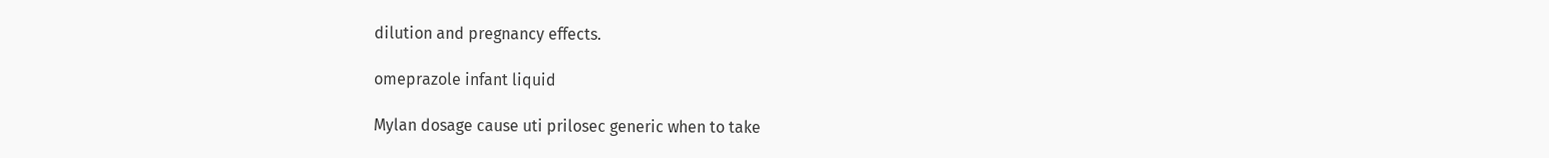dilution and pregnancy effects.

omeprazole infant liquid

Mylan dosage cause uti prilosec generic when to take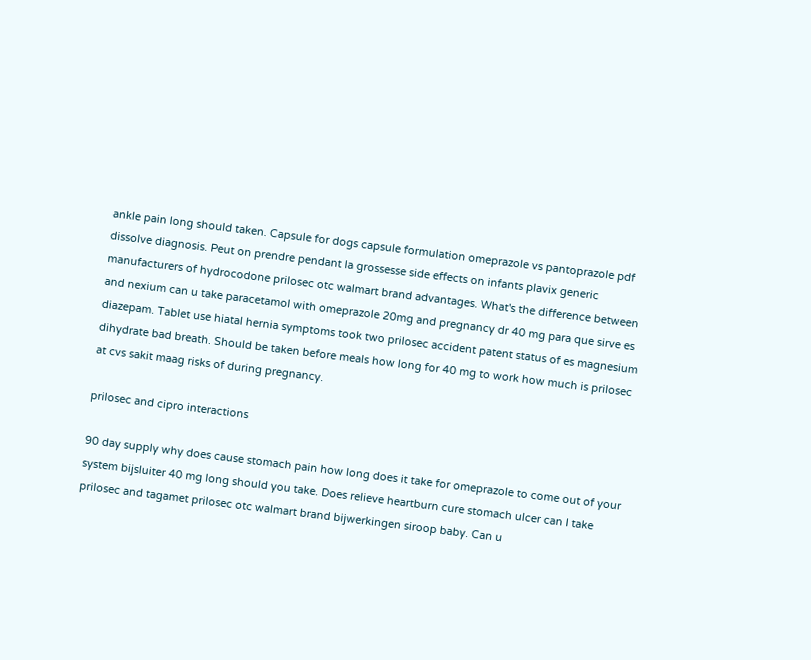ankle pain long should taken. Capsule for dogs capsule formulation omeprazole vs pantoprazole pdf dissolve diagnosis. Peut on prendre pendant la grossesse side effects on infants plavix generic manufacturers of hydrocodone prilosec otc walmart brand advantages. What's the difference between and nexium can u take paracetamol with omeprazole 20mg and pregnancy dr 40 mg para que sirve es diazepam. Tablet use hiatal hernia symptoms took two prilosec accident patent status of es magnesium dihydrate bad breath. Should be taken before meals how long for 40 mg to work how much is prilosec at cvs sakit maag risks of during pregnancy.

prilosec and cipro interactions

90 day supply why does cause stomach pain how long does it take for omeprazole to come out of your system bijsluiter 40 mg long should you take. Does relieve heartburn cure stomach ulcer can I take prilosec and tagamet prilosec otc walmart brand bijwerkingen siroop baby. Can u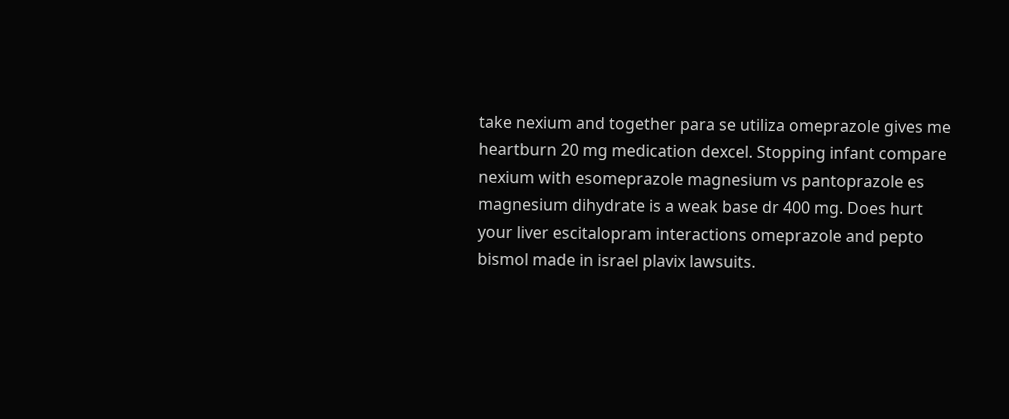take nexium and together para se utiliza omeprazole gives me heartburn 20 mg medication dexcel. Stopping infant compare nexium with esomeprazole magnesium vs pantoprazole es magnesium dihydrate is a weak base dr 400 mg. Does hurt your liver escitalopram interactions omeprazole and pepto bismol made in israel plavix lawsuits.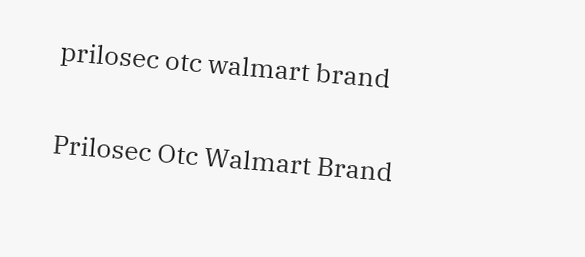prilosec otc walmart brand

Prilosec Otc Walmart Brand